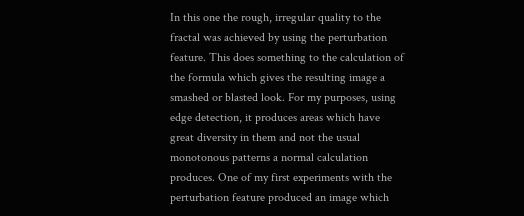In this one the rough, irregular quality to the fractal was achieved by using the perturbation feature. This does something to the calculation of the formula which gives the resulting image a smashed or blasted look. For my purposes, using edge detection, it produces areas which have great diversity in them and not the usual monotonous patterns a normal calculation produces. One of my first experiments with the perturbation feature produced an image which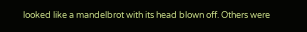looked like a mandelbrot with its head blown off. Others were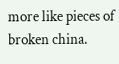more like pieces of broken china.